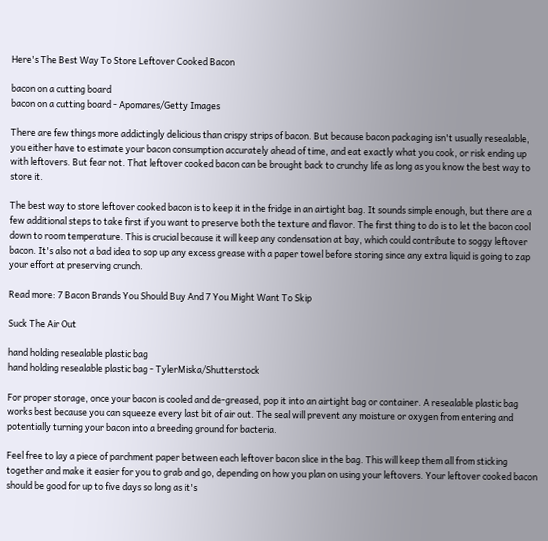Here's The Best Way To Store Leftover Cooked Bacon

bacon on a cutting board
bacon on a cutting board - Apomares/Getty Images

There are few things more addictingly delicious than crispy strips of bacon. But because bacon packaging isn't usually resealable, you either have to estimate your bacon consumption accurately ahead of time, and eat exactly what you cook, or risk ending up with leftovers. But fear not. That leftover cooked bacon can be brought back to crunchy life as long as you know the best way to store it.

The best way to store leftover cooked bacon is to keep it in the fridge in an airtight bag. It sounds simple enough, but there are a few additional steps to take first if you want to preserve both the texture and flavor. The first thing to do is to let the bacon cool down to room temperature. This is crucial because it will keep any condensation at bay, which could contribute to soggy leftover bacon. It's also not a bad idea to sop up any excess grease with a paper towel before storing since any extra liquid is going to zap your effort at preserving crunch.

Read more: 7 Bacon Brands You Should Buy And 7 You Might Want To Skip

Suck The Air Out

hand holding resealable plastic bag
hand holding resealable plastic bag - TylerMiska/Shutterstock

For proper storage, once your bacon is cooled and de-greased, pop it into an airtight bag or container. A resealable plastic bag works best because you can squeeze every last bit of air out. The seal will prevent any moisture or oxygen from entering and potentially turning your bacon into a breeding ground for bacteria.

Feel free to lay a piece of parchment paper between each leftover bacon slice in the bag. This will keep them all from sticking together and make it easier for you to grab and go, depending on how you plan on using your leftovers. Your leftover cooked bacon should be good for up to five days so long as it's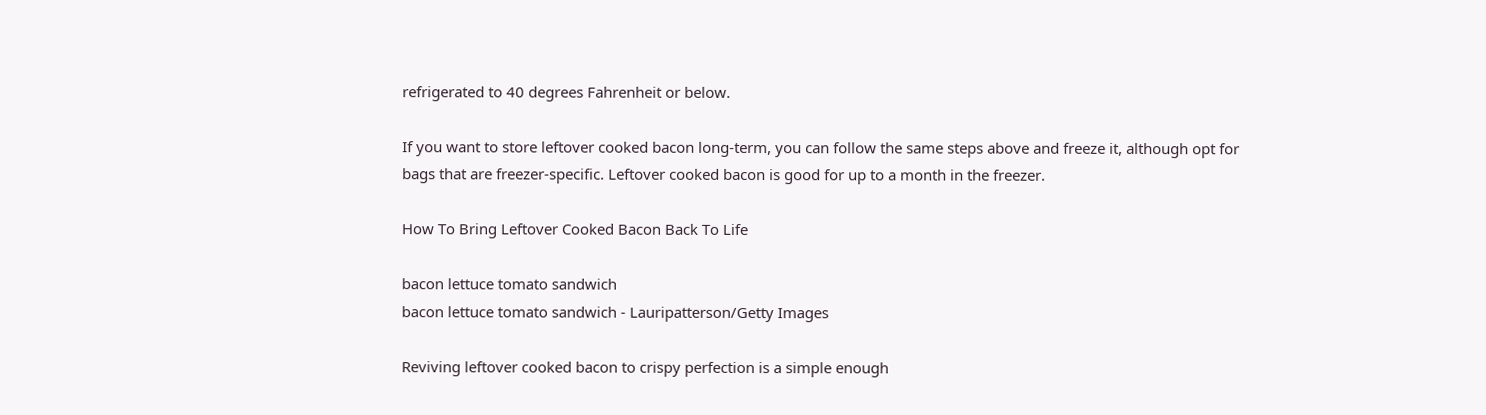refrigerated to 40 degrees Fahrenheit or below.

If you want to store leftover cooked bacon long-term, you can follow the same steps above and freeze it, although opt for bags that are freezer-specific. Leftover cooked bacon is good for up to a month in the freezer.

How To Bring Leftover Cooked Bacon Back To Life

bacon lettuce tomato sandwich
bacon lettuce tomato sandwich - Lauripatterson/Getty Images

Reviving leftover cooked bacon to crispy perfection is a simple enough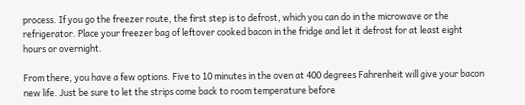process. If you go the freezer route, the first step is to defrost, which you can do in the microwave or the refrigerator. Place your freezer bag of leftover cooked bacon in the fridge and let it defrost for at least eight hours or overnight.

From there, you have a few options. Five to 10 minutes in the oven at 400 degrees Fahrenheit will give your bacon new life. Just be sure to let the strips come back to room temperature before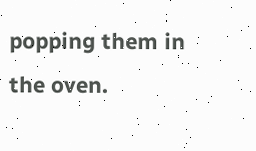popping them in the oven.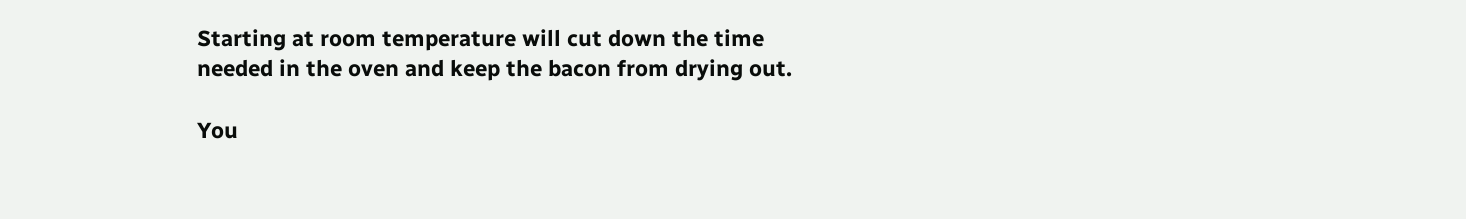Starting at room temperature will cut down the time needed in the oven and keep the bacon from drying out.

You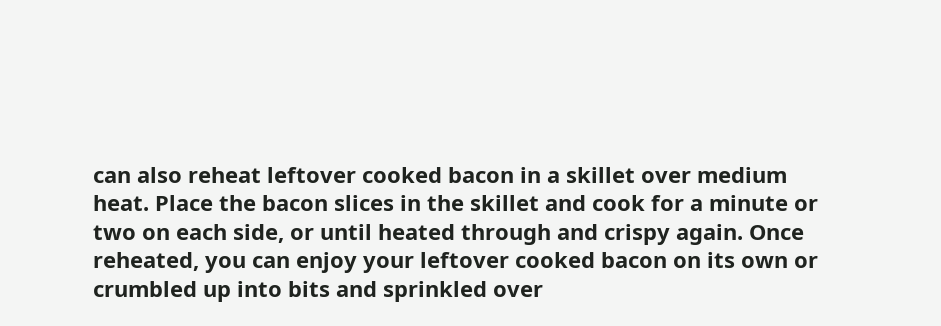can also reheat leftover cooked bacon in a skillet over medium heat. Place the bacon slices in the skillet and cook for a minute or two on each side, or until heated through and crispy again. Once reheated, you can enjoy your leftover cooked bacon on its own or crumbled up into bits and sprinkled over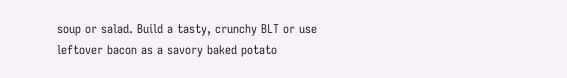soup or salad. Build a tasty, crunchy BLT or use leftover bacon as a savory baked potato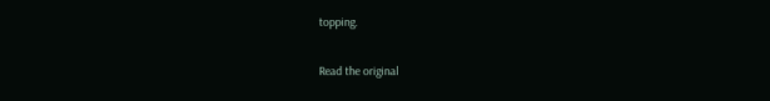topping.

Read the original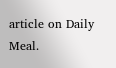article on Daily Meal.